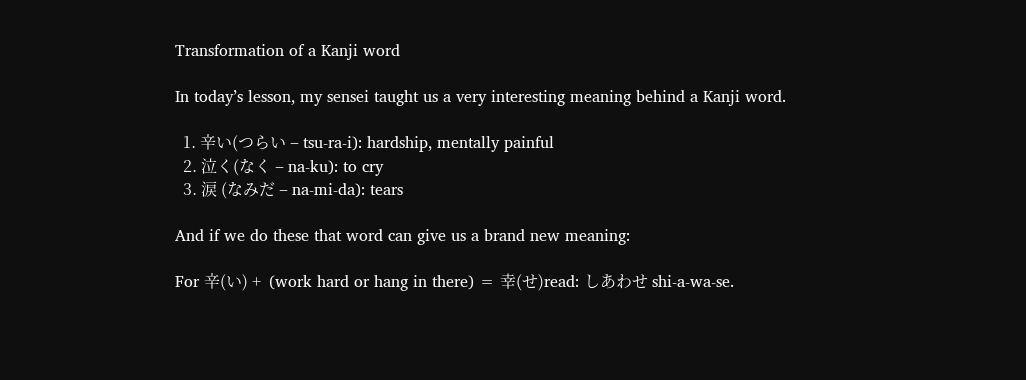Transformation of a Kanji word

In today’s lesson, my sensei taught us a very interesting meaning behind a Kanji word.

  1. 辛い(つらい – tsu-ra-i): hardship, mentally painful
  2. 泣く(なく – na-ku): to cry
  3. 涙 (なみだ – na-mi-da): tears

And if we do these that word can give us a brand new meaning:

For 辛(い) +  (work hard or hang in there) = 幸(せ)read: しあわせ shi-a-wa-se.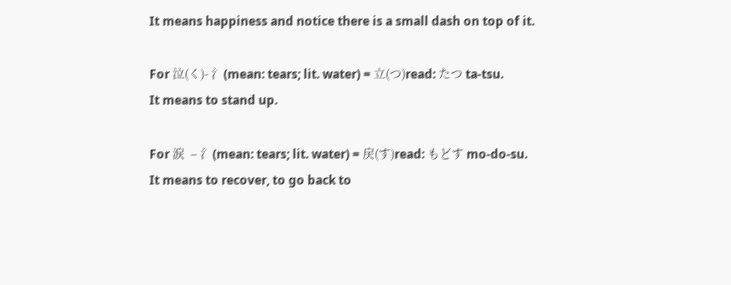It means happiness and notice there is a small dash on top of it.

For 泣(く)- 氵(mean: tears; lit. water) = 立(つ)read: たつ ta-tsu.
It means to stand up.

For 涙  – 氵(mean: tears; lit. water) = 戻(す)read: もどす mo-do-su.
It means to recover, to go back to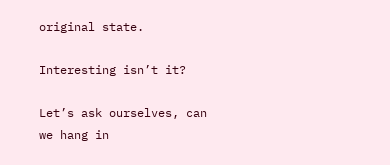original state.

Interesting isn’t it?

Let’s ask ourselves, can we hang in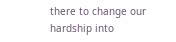there to change our hardship into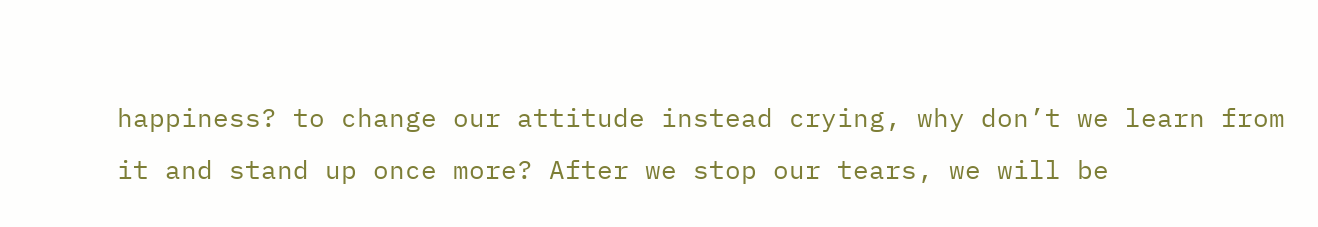happiness? to change our attitude instead crying, why don’t we learn from it and stand up once more? After we stop our tears, we will be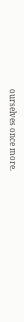ourselves once more.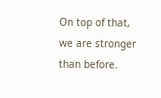On top of that, we are stronger than before.